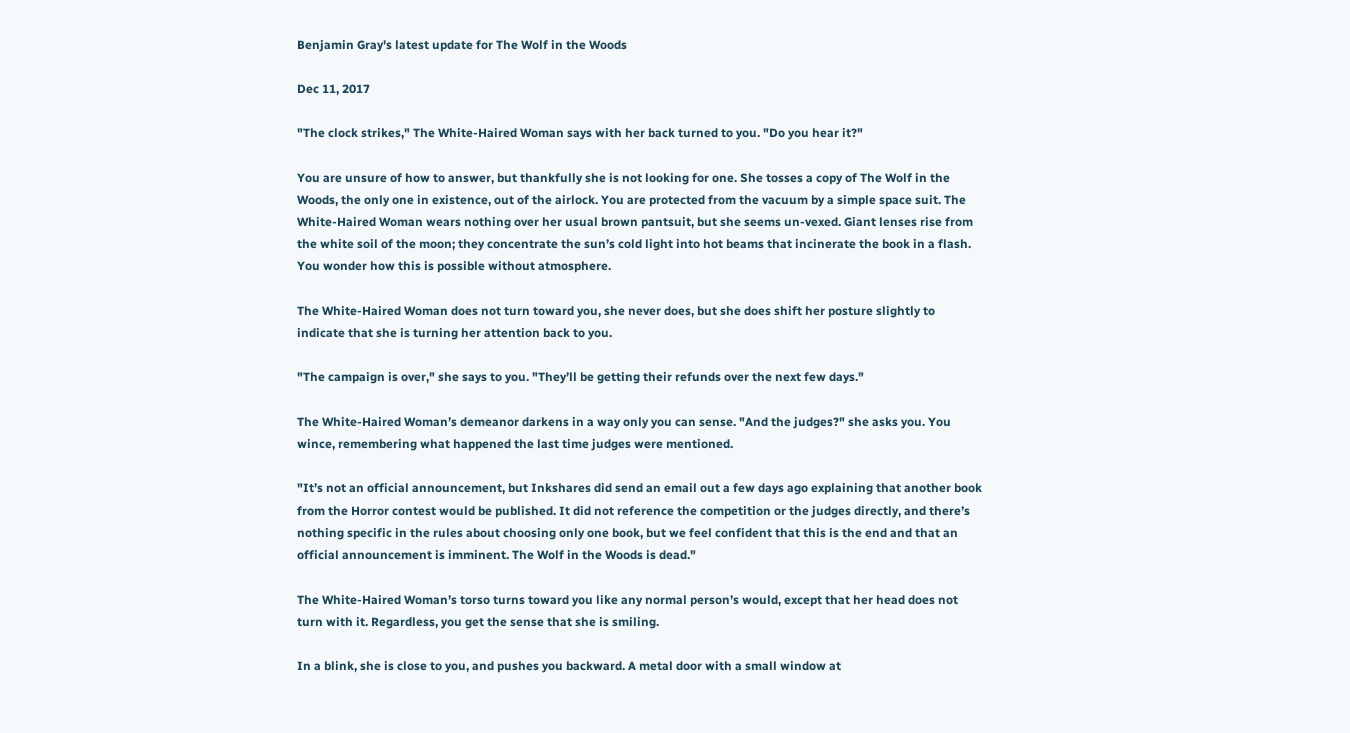Benjamin Gray's latest update for The Wolf in the Woods

Dec 11, 2017

"The clock strikes," The White-Haired Woman says with her back turned to you. "Do you hear it?"

You are unsure of how to answer, but thankfully she is not looking for one. She tosses a copy of The Wolf in the Woods, the only one in existence, out of the airlock. You are protected from the vacuum by a simple space suit. The White-Haired Woman wears nothing over her usual brown pantsuit, but she seems un-vexed. Giant lenses rise from the white soil of the moon; they concentrate the sun’s cold light into hot beams that incinerate the book in a flash. You wonder how this is possible without atmosphere.

The White-Haired Woman does not turn toward you, she never does, but she does shift her posture slightly to indicate that she is turning her attention back to you.

"The campaign is over," she says to you. "They’ll be getting their refunds over the next few days."

The White-Haired Woman’s demeanor darkens in a way only you can sense. "And the judges?" she asks you. You wince, remembering what happened the last time judges were mentioned.

"It’s not an official announcement, but Inkshares did send an email out a few days ago explaining that another book from the Horror contest would be published. It did not reference the competition or the judges directly, and there’s nothing specific in the rules about choosing only one book, but we feel confident that this is the end and that an official announcement is imminent. The Wolf in the Woods is dead."

The White-Haired Woman’s torso turns toward you like any normal person’s would, except that her head does not turn with it. Regardless, you get the sense that she is smiling.

In a blink, she is close to you, and pushes you backward. A metal door with a small window at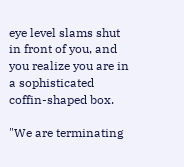eye level slams shut in front of you, and you realize you are in a sophisticated coffin-shaped box.

"We are terminating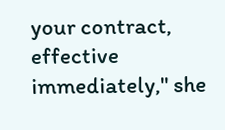your contract, effective immediately," she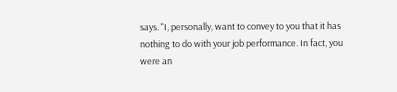says. "I, personally, want to convey to you that it has nothing to do with your job performance. In fact, you were an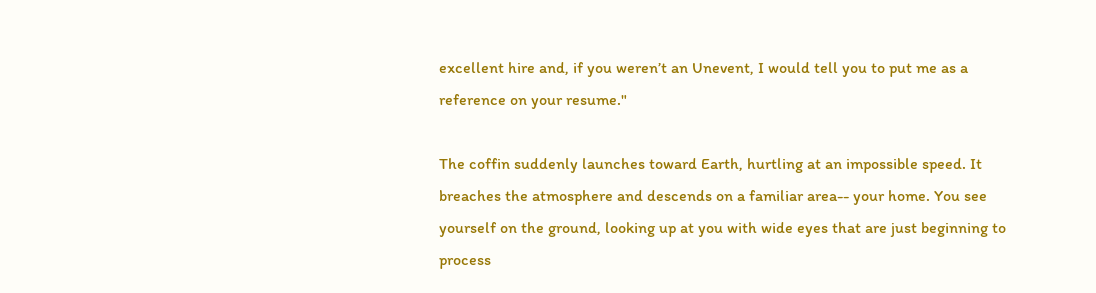excellent hire and, if you weren’t an Unevent, I would tell you to put me as a reference on your resume."

The coffin suddenly launches toward Earth, hurtling at an impossible speed. It breaches the atmosphere and descends on a familiar area-- your home. You see yourself on the ground, looking up at you with wide eyes that are just beginning to process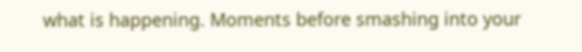what is happening. Moments before smashing into your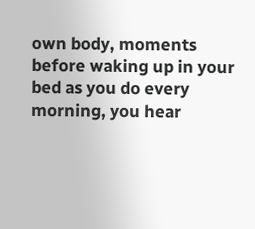own body, moments before waking up in your bed as you do every morning, you hear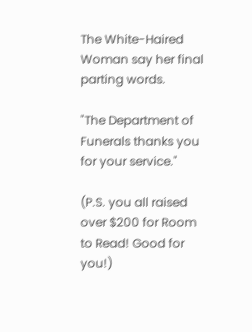The White-Haired Woman say her final parting words.

"The Department of Funerals thanks you for your service."

(P.S. you all raised over $200 for Room to Read! Good for you!)